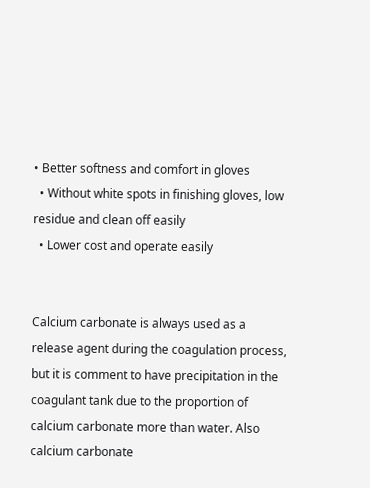• Better softness and comfort in gloves
  • Without white spots in finishing gloves, low residue and clean off easily
  • Lower cost and operate easily


Calcium carbonate is always used as a release agent during the coagulation process, but it is comment to have precipitation in the coagulant tank due to the proportion of calcium carbonate more than water. Also calcium carbonate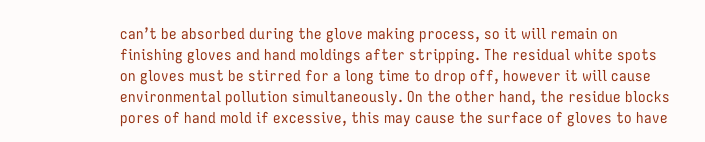can’t be absorbed during the glove making process, so it will remain on finishing gloves and hand moldings after stripping. The residual white spots on gloves must be stirred for a long time to drop off, however it will cause environmental pollution simultaneously. On the other hand, the residue blocks pores of hand mold if excessive, this may cause the surface of gloves to have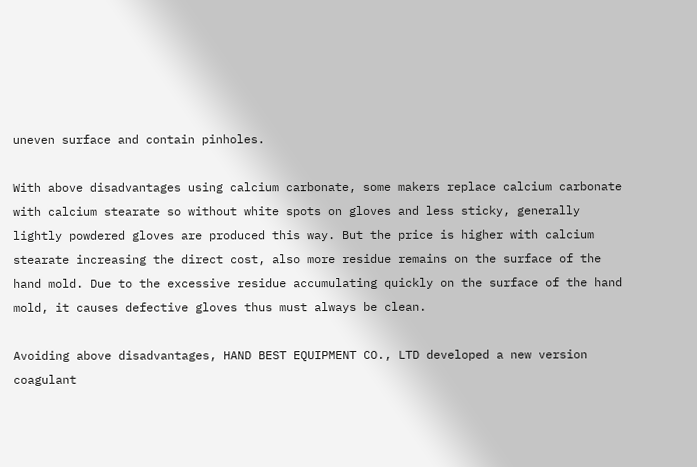uneven surface and contain pinholes.

With above disadvantages using calcium carbonate, some makers replace calcium carbonate with calcium stearate so without white spots on gloves and less sticky, generally lightly powdered gloves are produced this way. But the price is higher with calcium stearate increasing the direct cost, also more residue remains on the surface of the hand mold. Due to the excessive residue accumulating quickly on the surface of the hand mold, it causes defective gloves thus must always be clean.

Avoiding above disadvantages, HAND BEST EQUIPMENT CO., LTD developed a new version coagulant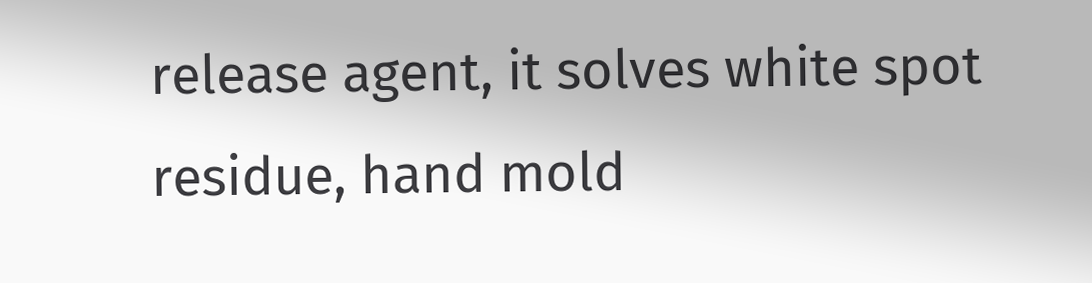release agent, it solves white spot residue, hand mold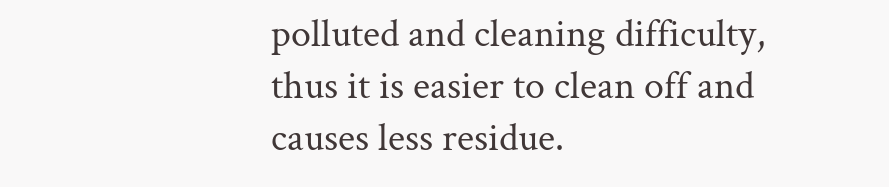polluted and cleaning difficulty, thus it is easier to clean off and causes less residue.